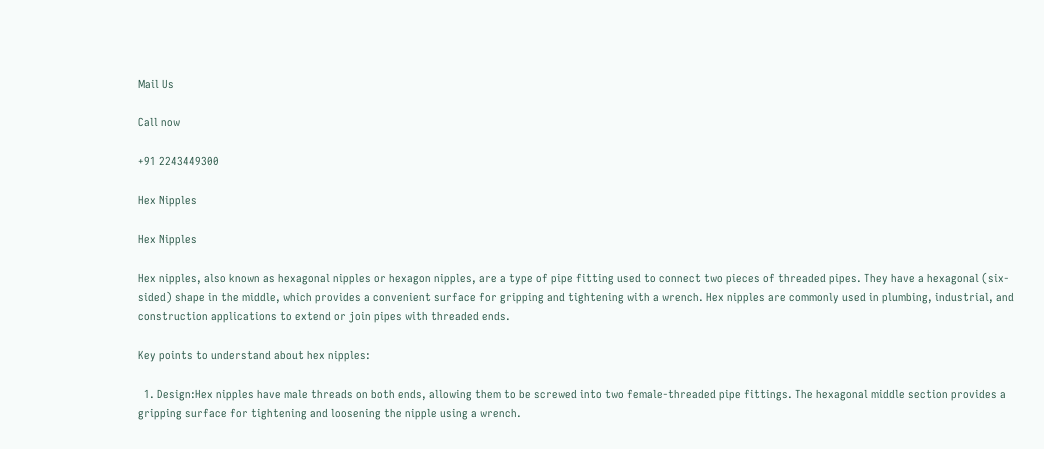Mail Us

Call now

+91 2243449300

Hex Nipples

Hex Nipples

Hex nipples, also known as hexagonal nipples or hexagon nipples, are a type of pipe fitting used to connect two pieces of threaded pipes. They have a hexagonal (six-sided) shape in the middle, which provides a convenient surface for gripping and tightening with a wrench. Hex nipples are commonly used in plumbing, industrial, and construction applications to extend or join pipes with threaded ends.

Key points to understand about hex nipples:

  1. Design:Hex nipples have male threads on both ends, allowing them to be screwed into two female-threaded pipe fittings. The hexagonal middle section provides a gripping surface for tightening and loosening the nipple using a wrench.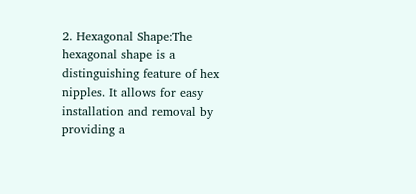2. Hexagonal Shape:The hexagonal shape is a distinguishing feature of hex nipples. It allows for easy installation and removal by providing a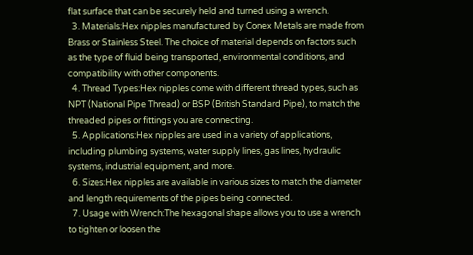flat surface that can be securely held and turned using a wrench.
  3. Materials:Hex nipples manufactured by Conex Metals are made from Brass or Stainless Steel. The choice of material depends on factors such as the type of fluid being transported, environmental conditions, and compatibility with other components.
  4. Thread Types:Hex nipples come with different thread types, such as NPT (National Pipe Thread) or BSP (British Standard Pipe), to match the threaded pipes or fittings you are connecting.
  5. Applications:Hex nipples are used in a variety of applications, including plumbing systems, water supply lines, gas lines, hydraulic systems, industrial equipment, and more.
  6. Sizes:Hex nipples are available in various sizes to match the diameter and length requirements of the pipes being connected.
  7. Usage with Wrench:The hexagonal shape allows you to use a wrench to tighten or loosen the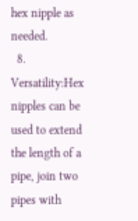hex nipple as needed.
  8. Versatility:Hex nipples can be used to extend the length of a pipe, join two pipes with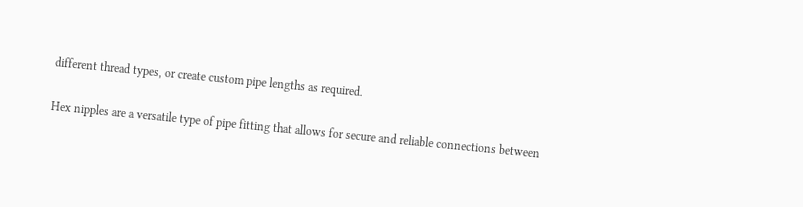different thread types, or create custom pipe lengths as required.

Hex nipples are a versatile type of pipe fitting that allows for secure and reliable connections between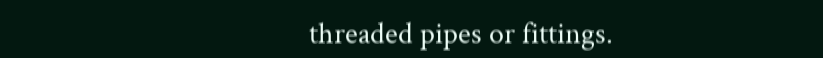threaded pipes or fittings.